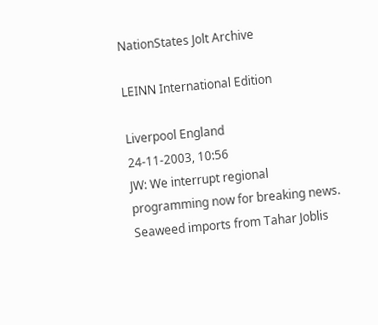NationStates Jolt Archive

LEINN International Edition

Liverpool England
24-11-2003, 10:56
JW: We interrupt regional programming now for breaking news. Seaweed imports from Tahar Joblis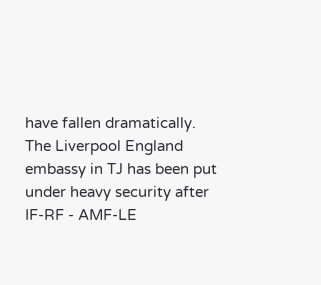have fallen dramatically. The Liverpool England embassy in TJ has been put under heavy security after IF-RF - AMF-LE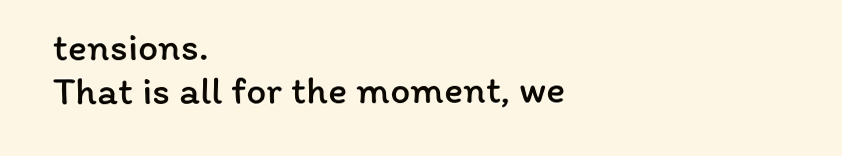tensions.
That is all for the moment, we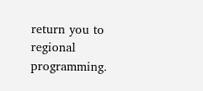return you to regional programming.